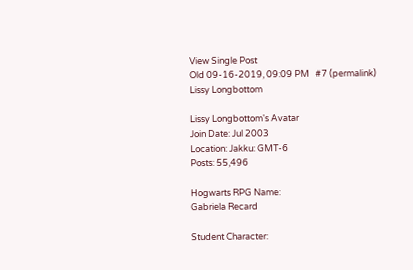View Single Post
Old 09-16-2019, 09:09 PM   #7 (permalink)
Lissy Longbottom

Lissy Longbottom's Avatar
Join Date: Jul 2003
Location: Jakku: GMT-6
Posts: 55,496

Hogwarts RPG Name:
Gabriela Recard

Student Character: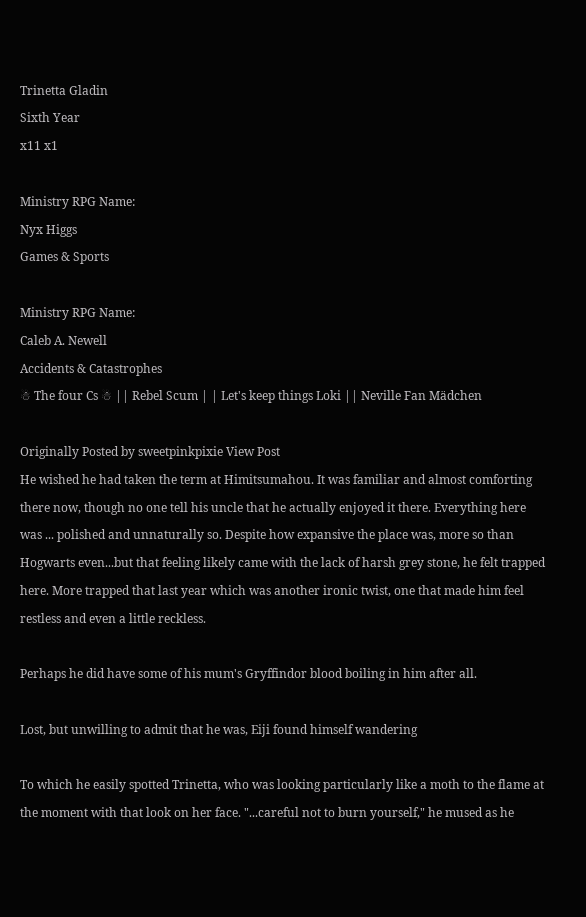Trinetta Gladin
Sixth Year
x11 x1

Ministry RPG Name:
Nyx Higgs
Games & Sports

Ministry RPG Name:
Caleb A. Newell
Accidents & Catastrophes
☃ The four Cs ☃ || Rebel Scum | | Let's keep things Loki || Neville Fan Mädchen

Originally Posted by sweetpinkpixie View Post
He wished he had taken the term at Himitsumahou. It was familiar and almost comforting there now, though no one tell his uncle that he actually enjoyed it there. Everything here was ... polished and unnaturally so. Despite how expansive the place was, more so than Hogwarts even...but that feeling likely came with the lack of harsh grey stone, he felt trapped here. More trapped that last year which was another ironic twist, one that made him feel restless and even a little reckless.

Perhaps he did have some of his mum's Gryffindor blood boiling in him after all.

Lost, but unwilling to admit that he was, Eiji found himself wandering

To which he easily spotted Trinetta, who was looking particularly like a moth to the flame at the moment with that look on her face. "...careful not to burn yourself," he mused as he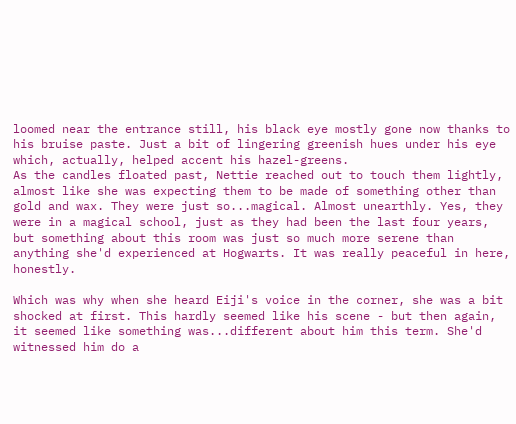loomed near the entrance still, his black eye mostly gone now thanks to his bruise paste. Just a bit of lingering greenish hues under his eye which, actually, helped accent his hazel-greens.
As the candles floated past, Nettie reached out to touch them lightly, almost like she was expecting them to be made of something other than gold and wax. They were just so...magical. Almost unearthly. Yes, they were in a magical school, just as they had been the last four years, but something about this room was just so much more serene than anything she'd experienced at Hogwarts. It was really peaceful in here, honestly.

Which was why when she heard Eiji's voice in the corner, she was a bit shocked at first. This hardly seemed like his scene - but then again, it seemed like something was...different about him this term. She'd witnessed him do a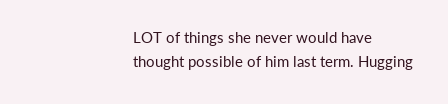LOT of things she never would have thought possible of him last term. Hugging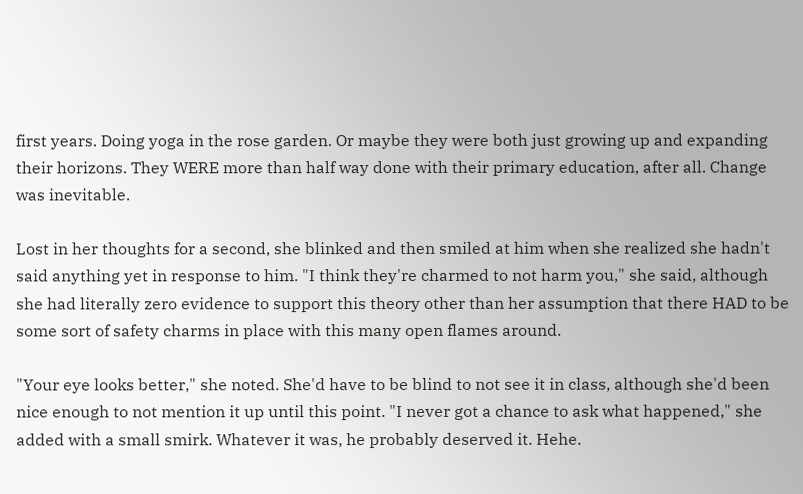first years. Doing yoga in the rose garden. Or maybe they were both just growing up and expanding their horizons. They WERE more than half way done with their primary education, after all. Change was inevitable.

Lost in her thoughts for a second, she blinked and then smiled at him when she realized she hadn't said anything yet in response to him. "I think they're charmed to not harm you," she said, although she had literally zero evidence to support this theory other than her assumption that there HAD to be some sort of safety charms in place with this many open flames around.

"Your eye looks better," she noted. She'd have to be blind to not see it in class, although she'd been nice enough to not mention it up until this point. "I never got a chance to ask what happened," she added with a small smirk. Whatever it was, he probably deserved it. Hehe.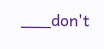___don't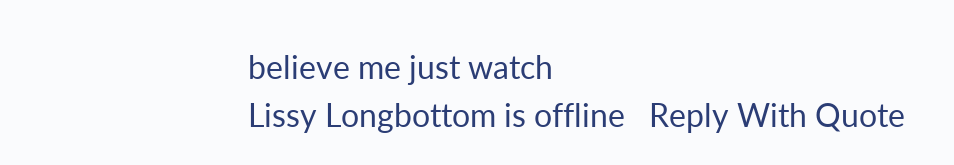believe me just watch
Lissy Longbottom is offline   Reply With Quote